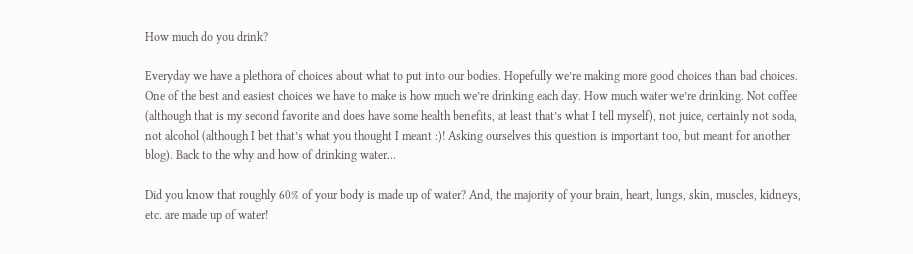How much do you drink?

Everyday we have a plethora of choices about what to put into our bodies. Hopefully we’re making more good choices than bad choices. One of the best and easiest choices we have to make is how much we’re drinking each day. How much water we’re drinking. Not coffee (although that is my second favorite and does have some health benefits, at least that’s what I tell myself), not juice, certainly not soda, not alcohol (although I bet that’s what you thought I meant :)! Asking ourselves this question is important too, but meant for another blog). Back to the why and how of drinking water…

Did you know that roughly 60% of your body is made up of water? And, the majority of your brain, heart, lungs, skin, muscles, kidneys, etc. are made up of water!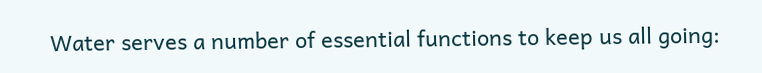Water serves a number of essential functions to keep us all going: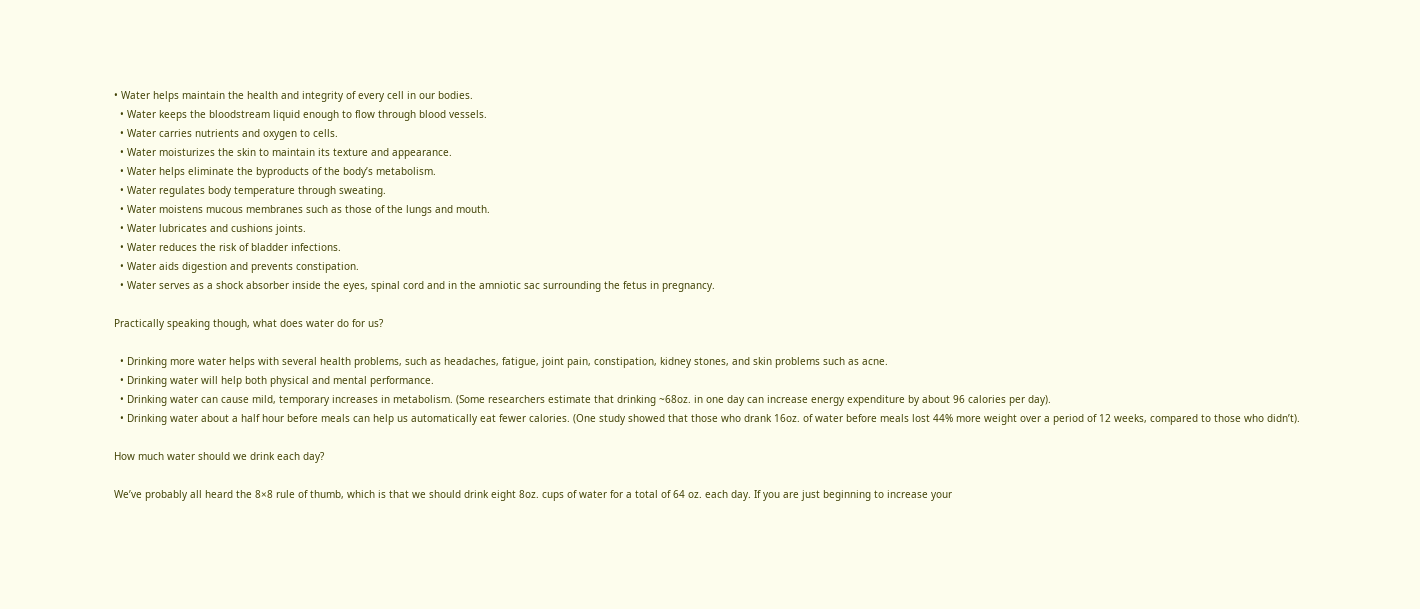• Water helps maintain the health and integrity of every cell in our bodies.
  • Water keeps the bloodstream liquid enough to flow through blood vessels.
  • Water carries nutrients and oxygen to cells.
  • Water moisturizes the skin to maintain its texture and appearance.
  • Water helps eliminate the byproducts of the body’s metabolism.
  • Water regulates body temperature through sweating.
  • Water moistens mucous membranes such as those of the lungs and mouth.
  • Water lubricates and cushions joints.
  • Water reduces the risk of bladder infections.
  • Water aids digestion and prevents constipation.
  • Water serves as a shock absorber inside the eyes, spinal cord and in the amniotic sac surrounding the fetus in pregnancy.

Practically speaking though, what does water do for us?

  • Drinking more water helps with several health problems, such as headaches, fatigue, joint pain, constipation, kidney stones, and skin problems such as acne.
  • Drinking water will help both physical and mental performance.
  • Drinking water can cause mild, temporary increases in metabolism. (Some researchers estimate that drinking ~68oz. in one day can increase energy expenditure by about 96 calories per day).
  • Drinking water about a half hour before meals can help us automatically eat fewer calories. (One study showed that those who drank 16oz. of water before meals lost 44% more weight over a period of 12 weeks, compared to those who didn’t).

How much water should we drink each day?

We’ve probably all heard the 8×8 rule of thumb, which is that we should drink eight 8oz. cups of water for a total of 64 oz. each day. If you are just beginning to increase your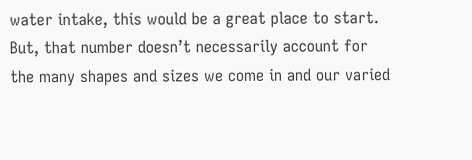water intake, this would be a great place to start. But, that number doesn’t necessarily account for the many shapes and sizes we come in and our varied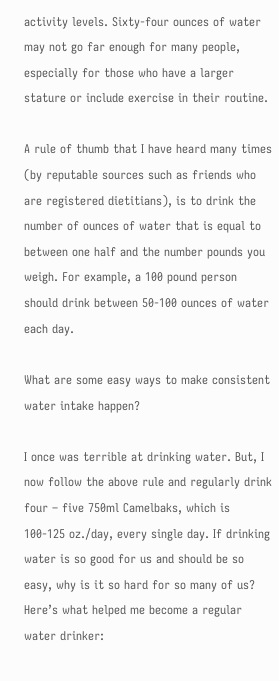activity levels. Sixty-four ounces of water may not go far enough for many people, especially for those who have a larger stature or include exercise in their routine.

A rule of thumb that I have heard many times (by reputable sources such as friends who are registered dietitians), is to drink the number of ounces of water that is equal to between one half and the number pounds you weigh. For example, a 100 pound person should drink between 50-100 ounces of water each day.

What are some easy ways to make consistent water intake happen?

I once was terrible at drinking water. But, I now follow the above rule and regularly drink four – five 750ml Camelbaks, which is 100-125 oz./day, every single day. If drinking water is so good for us and should be so easy, why is it so hard for so many of us? Here’s what helped me become a regular water drinker: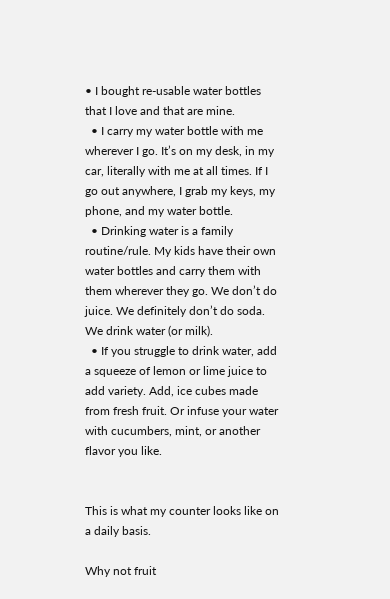• I bought re-usable water bottles that I love and that are mine.
  • I carry my water bottle with me wherever I go. It’s on my desk, in my car, literally with me at all times. If I go out anywhere, I grab my keys, my phone, and my water bottle.
  • Drinking water is a family routine/rule. My kids have their own water bottles and carry them with them wherever they go. We don’t do juice. We definitely don’t do soda. We drink water (or milk).
  • If you struggle to drink water, add a squeeze of lemon or lime juice to add variety. Add, ice cubes made from fresh fruit. Or infuse your water with cucumbers, mint, or another flavor you like.


This is what my counter looks like on a daily basis.

Why not fruit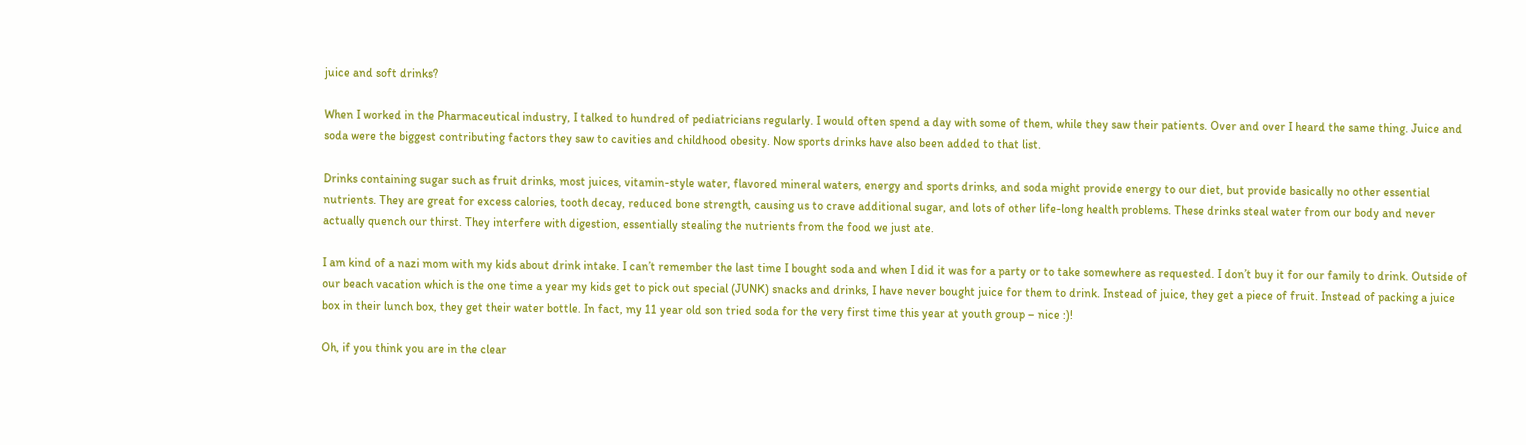juice and soft drinks?

When I worked in the Pharmaceutical industry, I talked to hundred of pediatricians regularly. I would often spend a day with some of them, while they saw their patients. Over and over I heard the same thing. Juice and soda were the biggest contributing factors they saw to cavities and childhood obesity. Now sports drinks have also been added to that list.

Drinks containing sugar such as fruit drinks, most juices, vitamin-style water, flavored mineral waters, energy and sports drinks, and soda might provide energy to our diet, but provide basically no other essential nutrients. They are great for excess calories, tooth decay, reduced bone strength, causing us to crave additional sugar, and lots of other life-long health problems. These drinks steal water from our body and never actually quench our thirst. They interfere with digestion, essentially stealing the nutrients from the food we just ate.

I am kind of a nazi mom with my kids about drink intake. I can’t remember the last time I bought soda and when I did it was for a party or to take somewhere as requested. I don’t buy it for our family to drink. Outside of our beach vacation which is the one time a year my kids get to pick out special (JUNK) snacks and drinks, I have never bought juice for them to drink. Instead of juice, they get a piece of fruit. Instead of packing a juice box in their lunch box, they get their water bottle. In fact, my 11 year old son tried soda for the very first time this year at youth group – nice :)!

Oh, if you think you are in the clear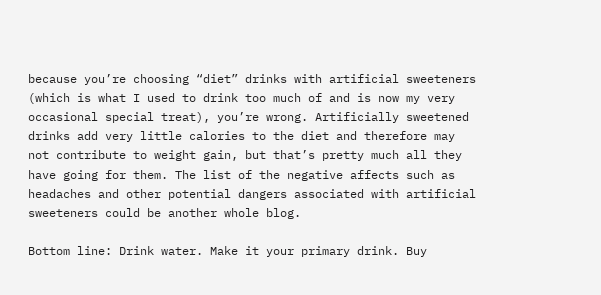because you’re choosing “diet” drinks with artificial sweeteners (which is what I used to drink too much of and is now my very occasional special treat), you’re wrong. Artificially sweetened drinks add very little calories to the diet and therefore may not contribute to weight gain, but that’s pretty much all they have going for them. The list of the negative affects such as headaches and other potential dangers associated with artificial sweeteners could be another whole blog.

Bottom line: Drink water. Make it your primary drink. Buy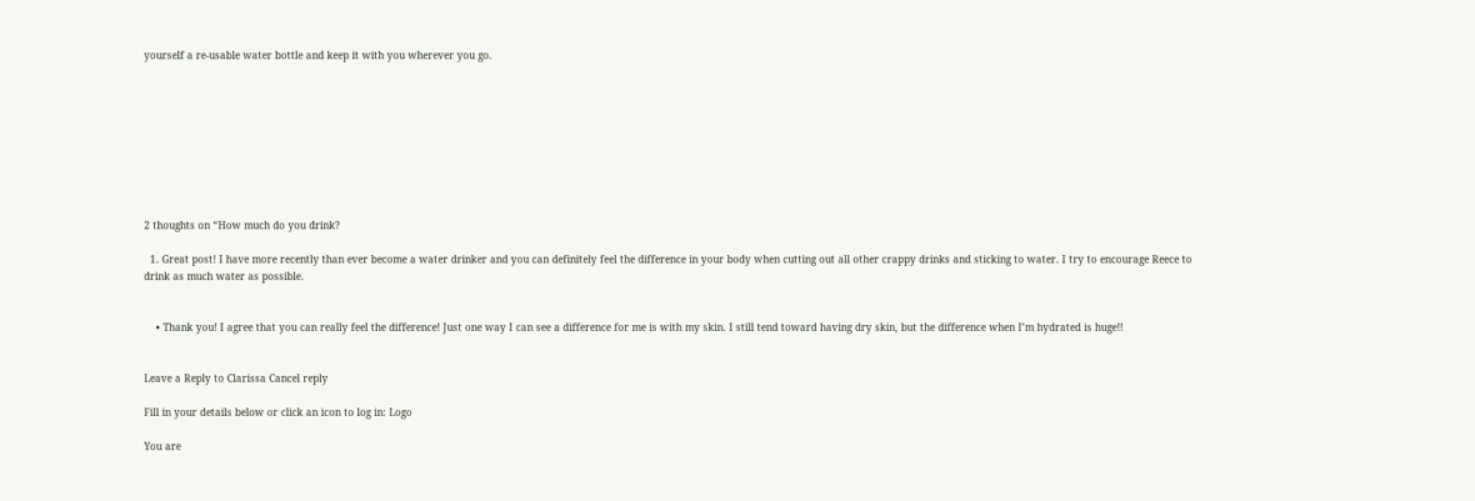yourself a re-usable water bottle and keep it with you wherever you go.









2 thoughts on “How much do you drink?

  1. Great post! I have more recently than ever become a water drinker and you can definitely feel the difference in your body when cutting out all other crappy drinks and sticking to water. I try to encourage Reece to drink as much water as possible.


    • Thank you! I agree that you can really feel the difference! Just one way I can see a difference for me is with my skin. I still tend toward having dry skin, but the difference when I’m hydrated is huge!!


Leave a Reply to Clarissa Cancel reply

Fill in your details below or click an icon to log in: Logo

You are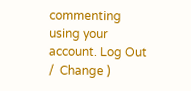commenting using your account. Log Out /  Change )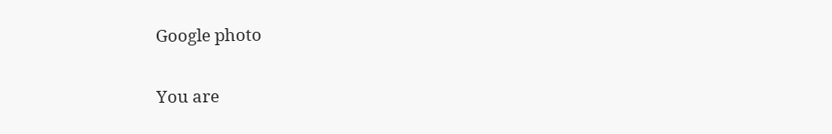Google photo

You are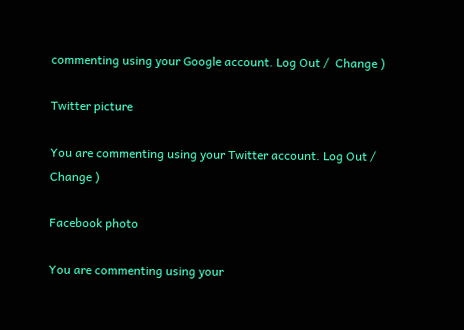commenting using your Google account. Log Out /  Change )

Twitter picture

You are commenting using your Twitter account. Log Out /  Change )

Facebook photo

You are commenting using your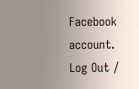Facebook account. Log Out /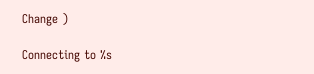Change )

Connecting to %s